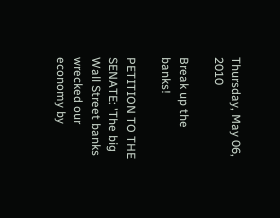Thursday, May 06, 2010

Break up the banks!

PETITION TO THE SENATE: 'The big Wall Street banks wrecked our economy by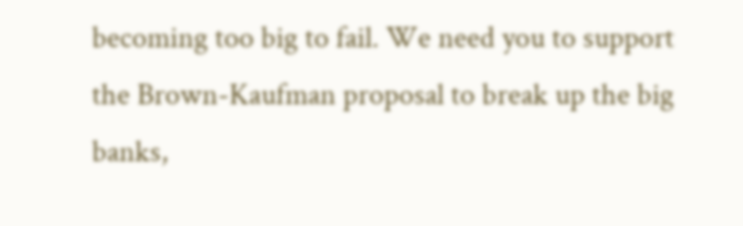becoming too big to fail. We need you to support the Brown-Kaufman proposal to break up the big banks,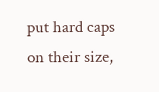put hard caps on their size,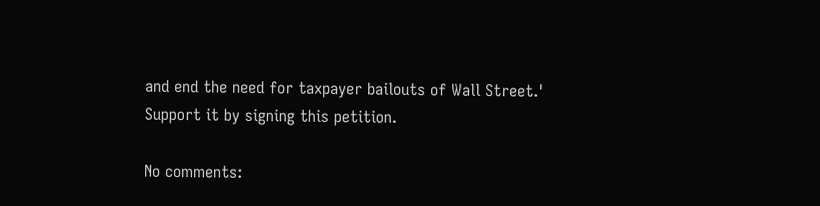and end the need for taxpayer bailouts of Wall Street.'
Support it by signing this petition.

No comments: